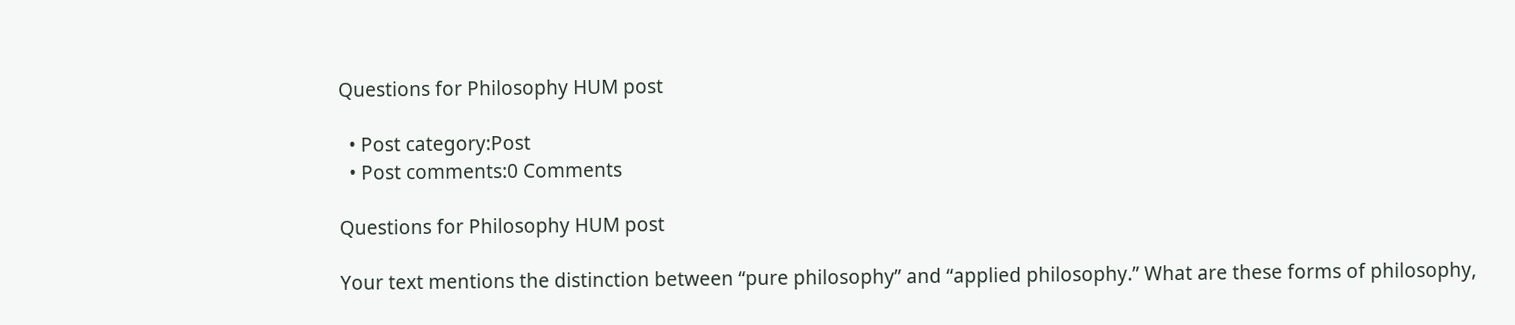Questions for Philosophy HUM post

  • Post category:Post
  • Post comments:0 Comments

Questions for Philosophy HUM post

Your text mentions the distinction between “pure philosophy” and “applied philosophy.” What are these forms of philosophy,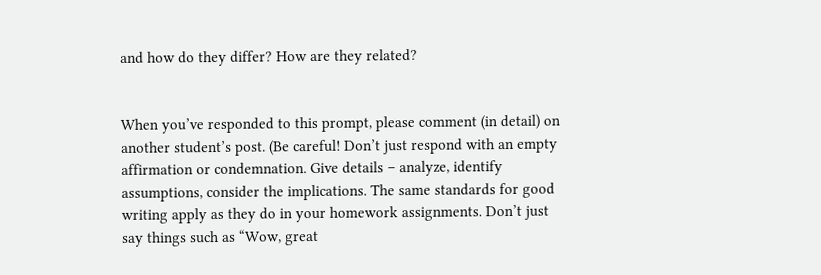and how do they differ? How are they related?


When you’ve responded to this prompt, please comment (in detail) on another student’s post. (Be careful! Don’t just respond with an empty affirmation or condemnation. Give details – analyze, identify assumptions, consider the implications. The same standards for good writing apply as they do in your homework assignments. Don’t just say things such as “Wow, great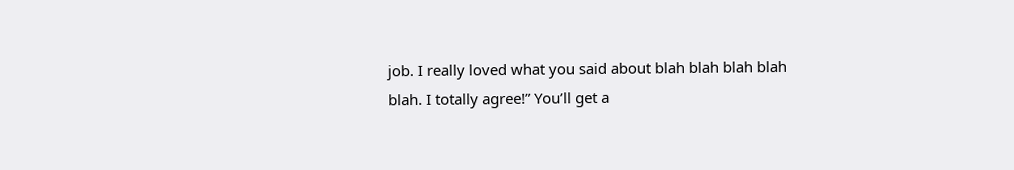job. I really loved what you said about blah blah blah blah blah. I totally agree!” You’ll get a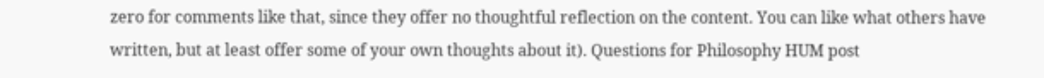zero for comments like that, since they offer no thoughtful reflection on the content. You can like what others have written, but at least offer some of your own thoughts about it). Questions for Philosophy HUM post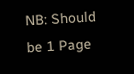NB: Should be 1 Page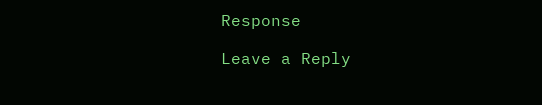Response

Leave a Reply